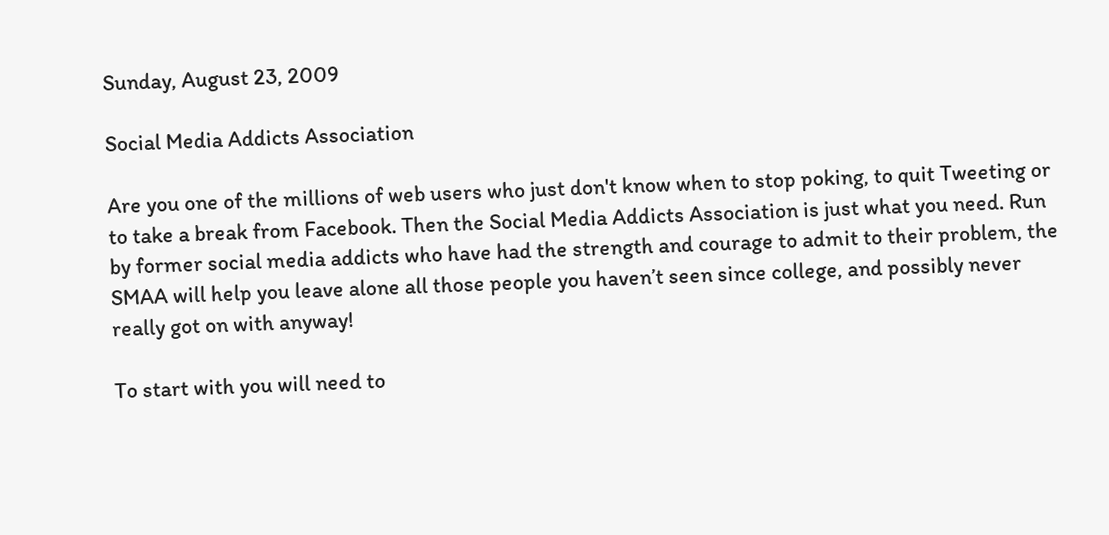Sunday, August 23, 2009

Social Media Addicts Association

Are you one of the millions of web users who just don't know when to stop poking, to quit Tweeting or to take a break from Facebook. Then the Social Media Addicts Association is just what you need. Run by former social media addicts who have had the strength and courage to admit to their problem, the SMAA will help you leave alone all those people you haven’t seen since college, and possibly never really got on with anyway!

To start with you will need to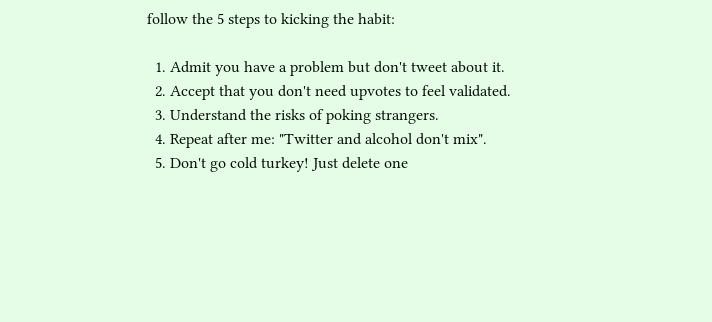follow the 5 steps to kicking the habit:

  1. Admit you have a problem but don't tweet about it.
  2. Accept that you don't need upvotes to feel validated.
  3. Understand the risks of poking strangers.
  4. Repeat after me: "Twitter and alcohol don't mix".
  5. Don't go cold turkey! Just delete one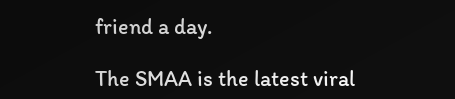friend a day.

The SMAA is the latest viral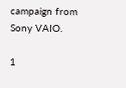campaign from Sony VAIO.

1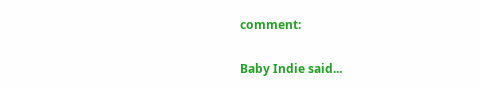comment:

Baby Indie said...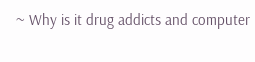~ Why is it drug addicts and computer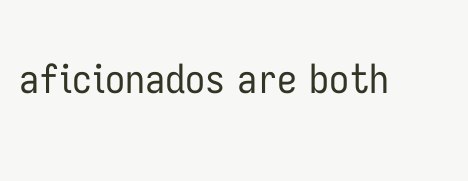aficionados are both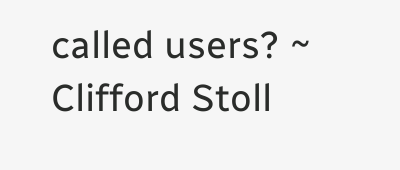called users? ~ Clifford Stoll